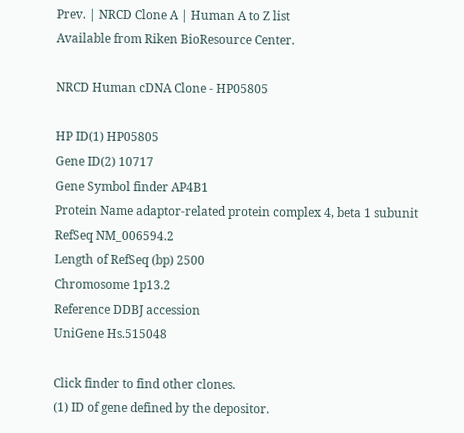Prev. | NRCD Clone A | Human A to Z list
Available from Riken BioResource Center.

NRCD Human cDNA Clone - HP05805

HP ID(1) HP05805
Gene ID(2) 10717
Gene Symbol finder AP4B1
Protein Name adaptor-related protein complex 4, beta 1 subunit
RefSeq NM_006594.2
Length of RefSeq (bp) 2500
Chromosome 1p13.2
Reference DDBJ accession
UniGene Hs.515048

Click finder to find other clones.
(1) ID of gene defined by the depositor.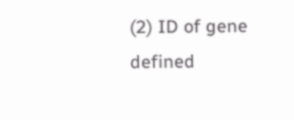(2) ID of gene defined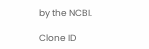by the NCBI.

Clone ID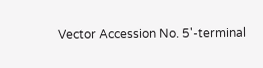Vector Accession No. 5'-terminal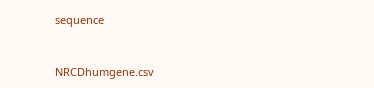sequence


NRCDhumgene.csv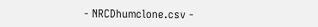- NRCDhumclone.csv -